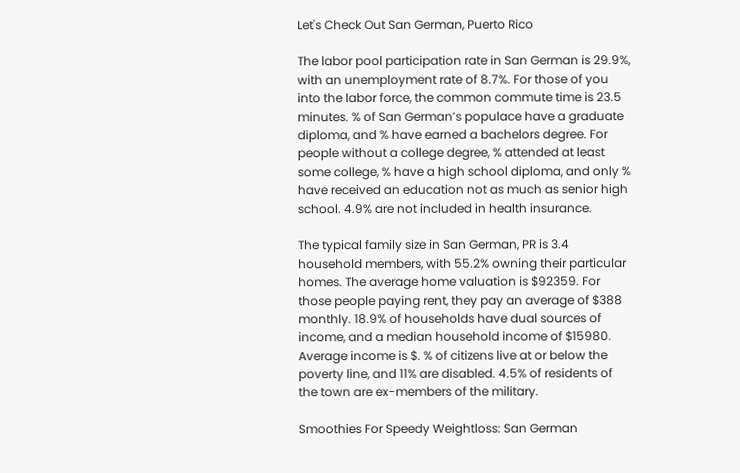Let's Check Out San German, Puerto Rico

The labor pool participation rate in San German is 29.9%, with an unemployment rate of 8.7%. For those of you into the labor force, the common commute time is 23.5 minutes. % of San German’s populace have a graduate diploma, and % have earned a bachelors degree. For people without a college degree, % attended at least some college, % have a high school diploma, and only % have received an education not as much as senior high school. 4.9% are not included in health insurance.

The typical family size in San German, PR is 3.4 household members, with 55.2% owning their particular homes. The average home valuation is $92359. For those people paying rent, they pay an average of $388 monthly. 18.9% of households have dual sources of income, and a median household income of $15980. Average income is $. % of citizens live at or below the poverty line, and 11% are disabled. 4.5% of residents of the town are ex-members of the military.

Smoothies For Speedy Weightloss: San German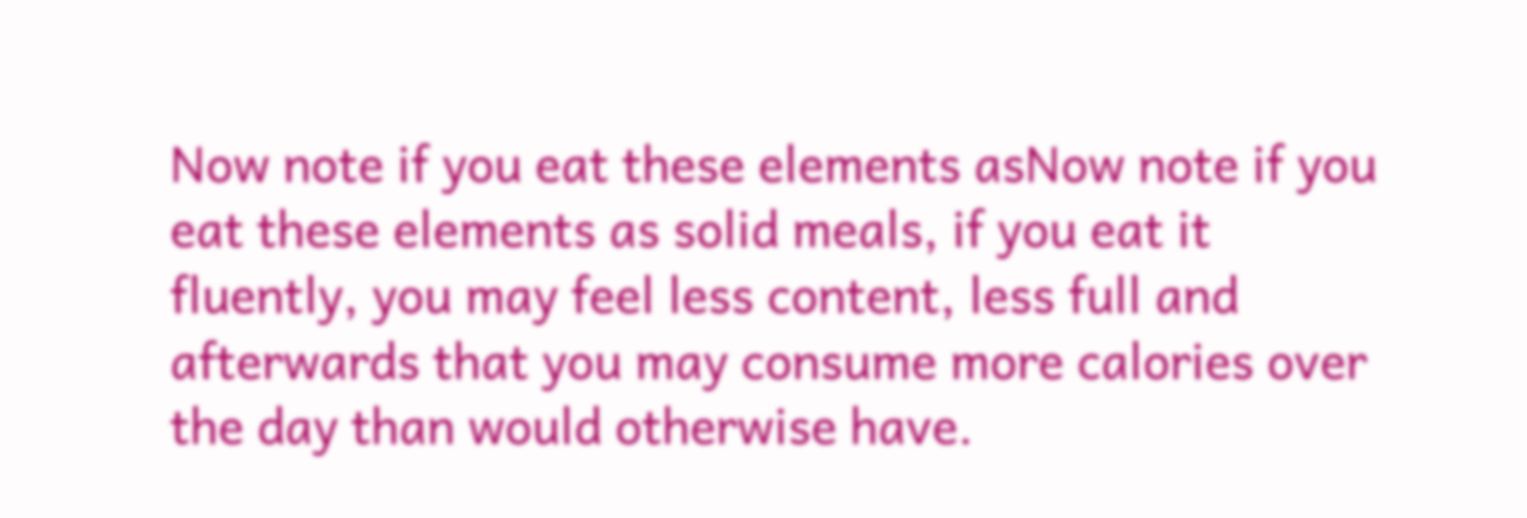Now note if you eat these elements asNow note if you eat these elements as solid meals, if you eat it fluently, you may feel less content, less full and afterwards that you may consume more calories over the day than would otherwise have.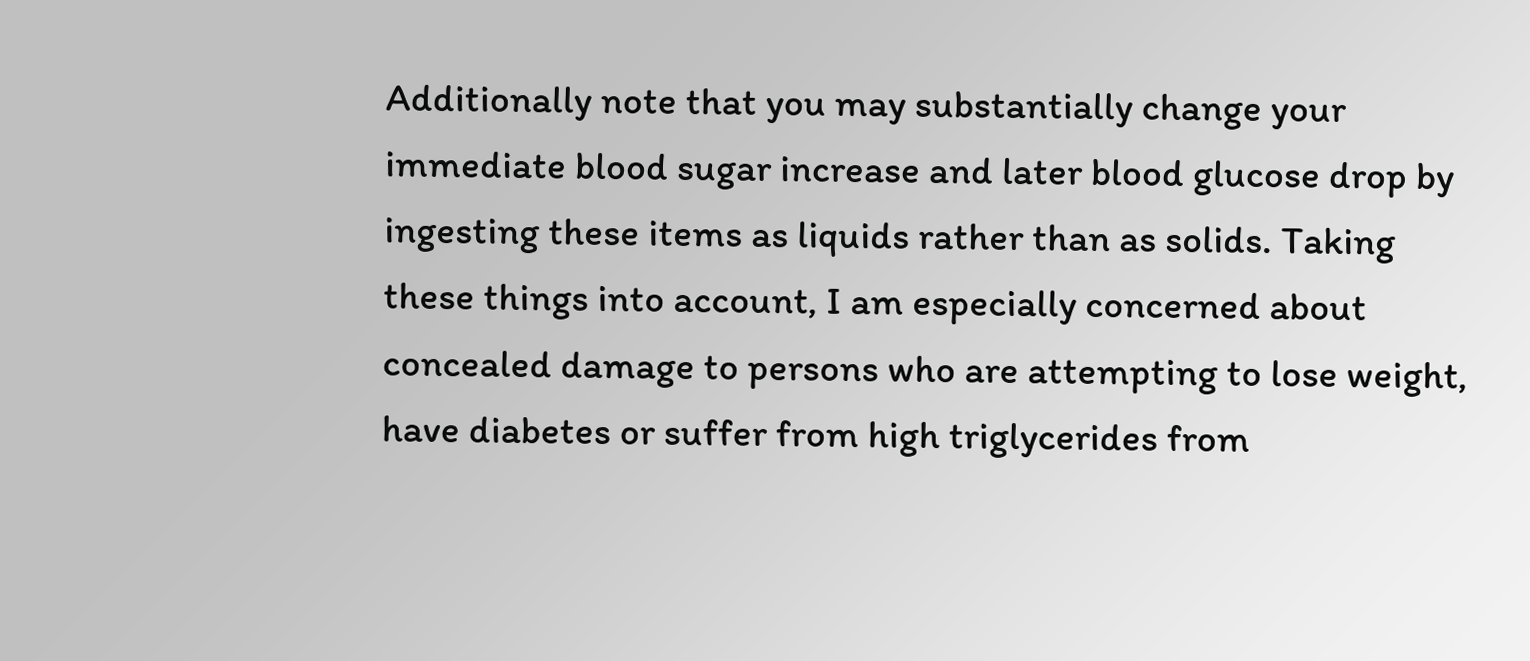Additionally note that you may substantially change your immediate blood sugar increase and later blood glucose drop by ingesting these items as liquids rather than as solids. Taking these things into account, I am especially concerned about concealed damage to persons who are attempting to lose weight, have diabetes or suffer from high triglycerides from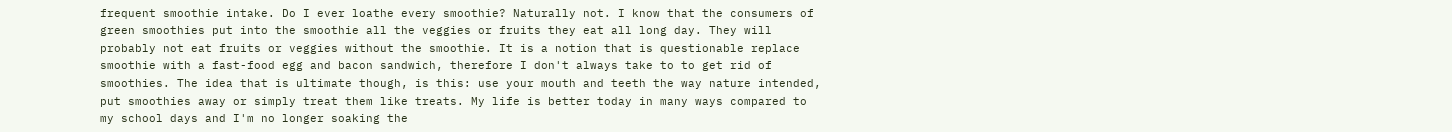frequent smoothie intake. Do I ever loathe every smoothie? Naturally not. I know that the consumers of green smoothies put into the smoothie all the veggies or fruits they eat all long day. They will probably not eat fruits or veggies without the smoothie. It is a notion that is questionable replace smoothie with a fast-food egg and bacon sandwich, therefore I don't always take to to get rid of smoothies. The idea that is ultimate though, is this: use your mouth and teeth the way nature intended, put smoothies away or simply treat them like treats. My life is better today in many ways compared to my school days and I'm no longer soaking the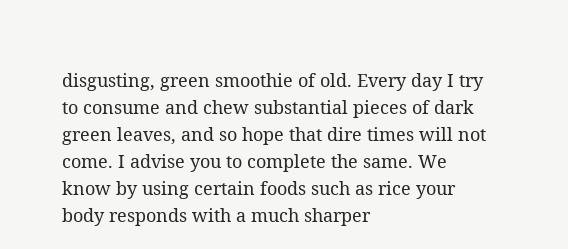disgusting, green smoothie of old. Every day I try to consume and chew substantial pieces of dark green leaves, and so hope that dire times will not come. I advise you to complete the same. We know by using certain foods such as rice your body responds with a much sharper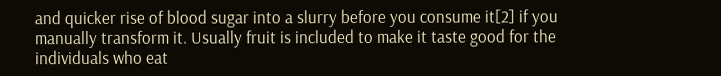and quicker rise of blood sugar into a slurry before you consume it[2] if you manually transform it. Usually fruit is included to make it taste good for the individuals who eat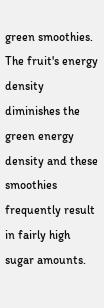green smoothies. The fruit's energy density diminishes the green energy density and these smoothies frequently result in fairly high sugar amounts.